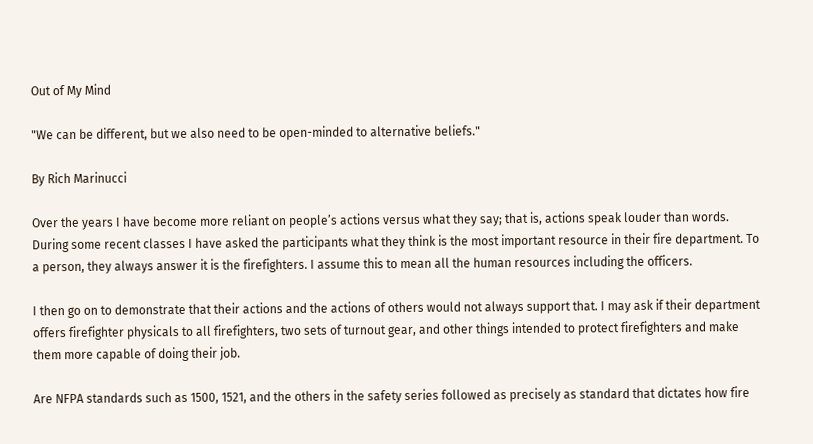Out of My Mind

"We can be different, but we also need to be open-minded to alternative beliefs."

By Rich Marinucci

Over the years I have become more reliant on people’s actions versus what they say; that is, actions speak louder than words. During some recent classes I have asked the participants what they think is the most important resource in their fire department. To a person, they always answer it is the firefighters. I assume this to mean all the human resources including the officers.

I then go on to demonstrate that their actions and the actions of others would not always support that. I may ask if their department offers firefighter physicals to all firefighters, two sets of turnout gear, and other things intended to protect firefighters and make them more capable of doing their job.

Are NFPA standards such as 1500, 1521, and the others in the safety series followed as precisely as standard that dictates how fire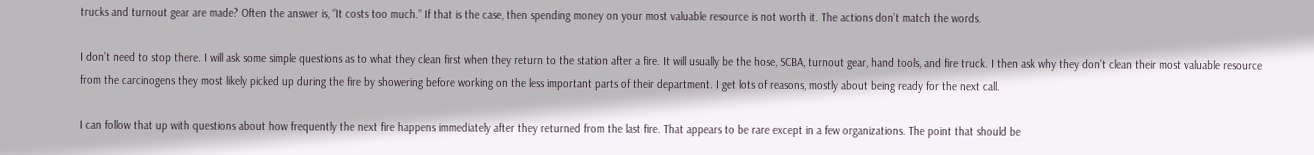trucks and turnout gear are made? Often the answer is, “It costs too much.” If that is the case, then spending money on your most valuable resource is not worth it. The actions don’t match the words.

I don’t need to stop there. I will ask some simple questions as to what they clean first when they return to the station after a fire. It will usually be the hose, SCBA, turnout gear, hand tools, and fire truck. I then ask why they don’t clean their most valuable resource from the carcinogens they most likely picked up during the fire by showering before working on the less important parts of their department. I get lots of reasons, mostly about being ready for the next call.

I can follow that up with questions about how frequently the next fire happens immediately after they returned from the last fire. That appears to be rare except in a few organizations. The point that should be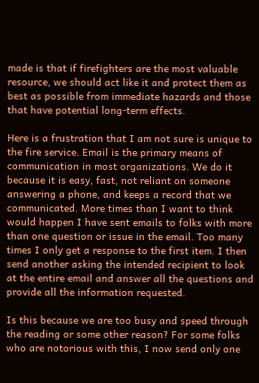made is that if firefighters are the most valuable resource, we should act like it and protect them as best as possible from immediate hazards and those that have potential long-term effects.

Here is a frustration that I am not sure is unique to the fire service. Email is the primary means of communication in most organizations. We do it because it is easy, fast, not reliant on someone answering a phone, and keeps a record that we communicated. More times than I want to think would happen I have sent emails to folks with more than one question or issue in the email. Too many times I only get a response to the first item. I then send another asking the intended recipient to look at the entire email and answer all the questions and provide all the information requested.

Is this because we are too busy and speed through the reading or some other reason? For some folks who are notorious with this, I now send only one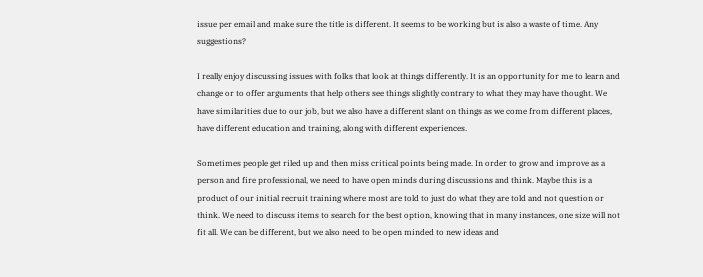issue per email and make sure the title is different. It seems to be working but is also a waste of time. Any suggestions?

I really enjoy discussing issues with folks that look at things differently. It is an opportunity for me to learn and change or to offer arguments that help others see things slightly contrary to what they may have thought. We have similarities due to our job, but we also have a different slant on things as we come from different places, have different education and training, along with different experiences.

Sometimes people get riled up and then miss critical points being made. In order to grow and improve as a person and fire professional, we need to have open minds during discussions and think. Maybe this is a product of our initial recruit training where most are told to just do what they are told and not question or think. We need to discuss items to search for the best option, knowing that in many instances, one size will not fit all. We can be different, but we also need to be open minded to new ideas and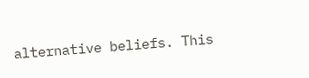alternative beliefs. This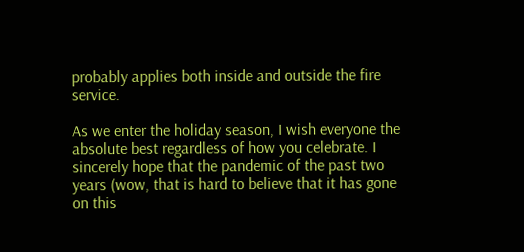probably applies both inside and outside the fire service.

As we enter the holiday season, I wish everyone the absolute best regardless of how you celebrate. I sincerely hope that the pandemic of the past two years (wow, that is hard to believe that it has gone on this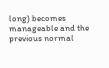long) becomes manageable and the previous normal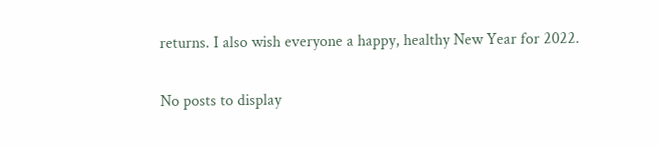returns. I also wish everyone a happy, healthy New Year for 2022.

No posts to display